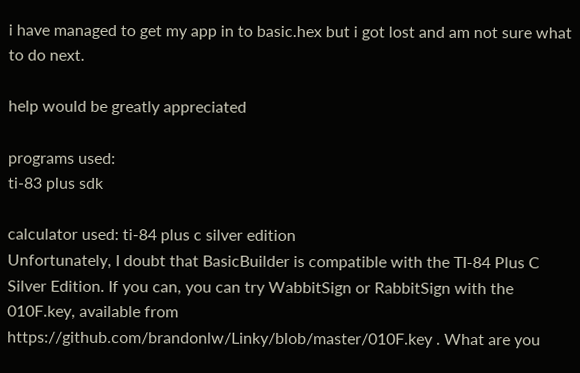i have managed to get my app in to basic.hex but i got lost and am not sure what to do next.

help would be greatly appreciated

programs used:
ti-83 plus sdk

calculator used: ti-84 plus c silver edition
Unfortunately, I doubt that BasicBuilder is compatible with the TI-84 Plus C Silver Edition. If you can, you can try WabbitSign or RabbitSign with the 010F.key, available from https://github.com/brandonlw/Linky/blob/master/010F.key . What are you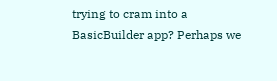trying to cram into a BasicBuilder app? Perhaps we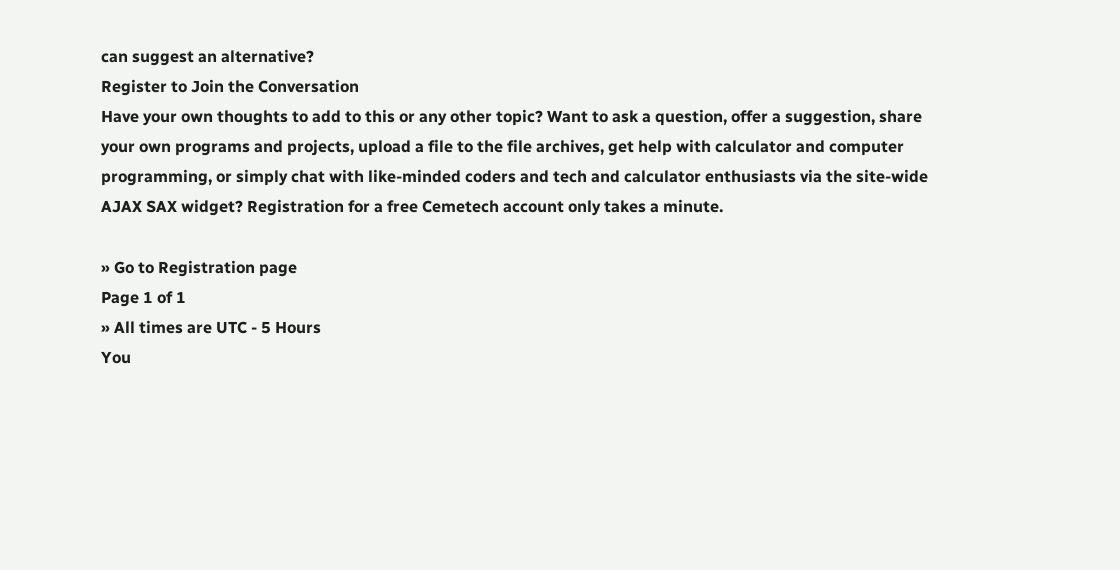can suggest an alternative?
Register to Join the Conversation
Have your own thoughts to add to this or any other topic? Want to ask a question, offer a suggestion, share your own programs and projects, upload a file to the file archives, get help with calculator and computer programming, or simply chat with like-minded coders and tech and calculator enthusiasts via the site-wide AJAX SAX widget? Registration for a free Cemetech account only takes a minute.

» Go to Registration page
Page 1 of 1
» All times are UTC - 5 Hours
You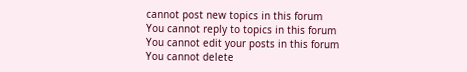cannot post new topics in this forum
You cannot reply to topics in this forum
You cannot edit your posts in this forum
You cannot delete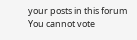your posts in this forum
You cannot vote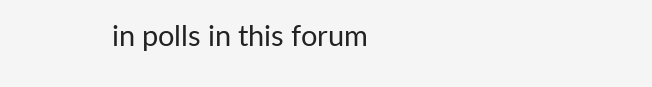in polls in this forum